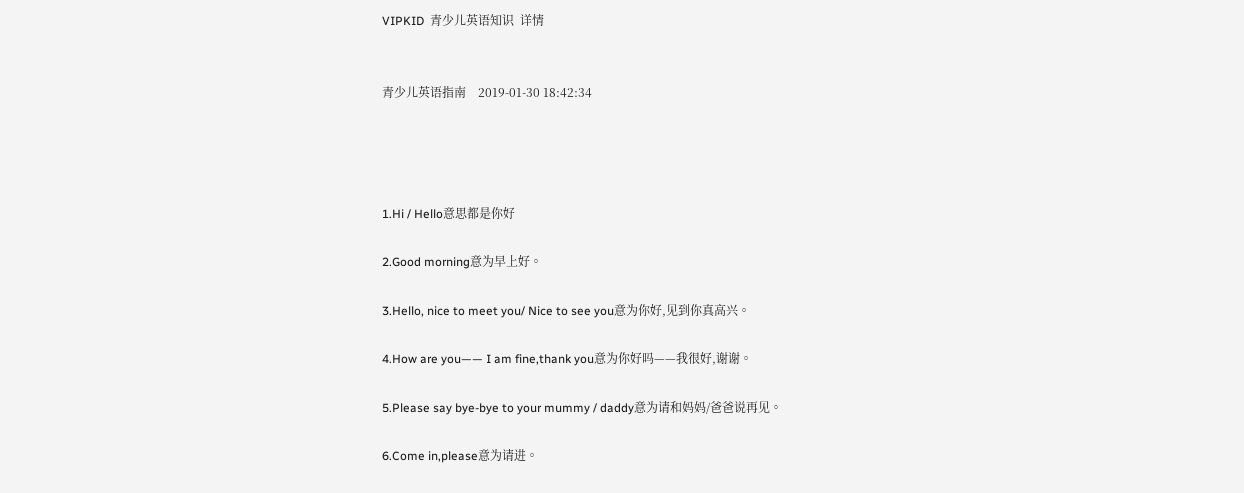VIPKID  青少儿英语知识  详情


青少儿英语指南    2019-01-30 18:42:34




1.Hi / Hello意思都是你好

2.Good morning意为早上好。

3.Hello, nice to meet you/ Nice to see you意为你好,见到你真高兴。

4.How are you—— I am fine,thank you意为你好吗——我很好,谢谢。

5.Please say bye-bye to your mummy / daddy意为请和妈妈/爸爸说再见。

6.Come in,please意为请进。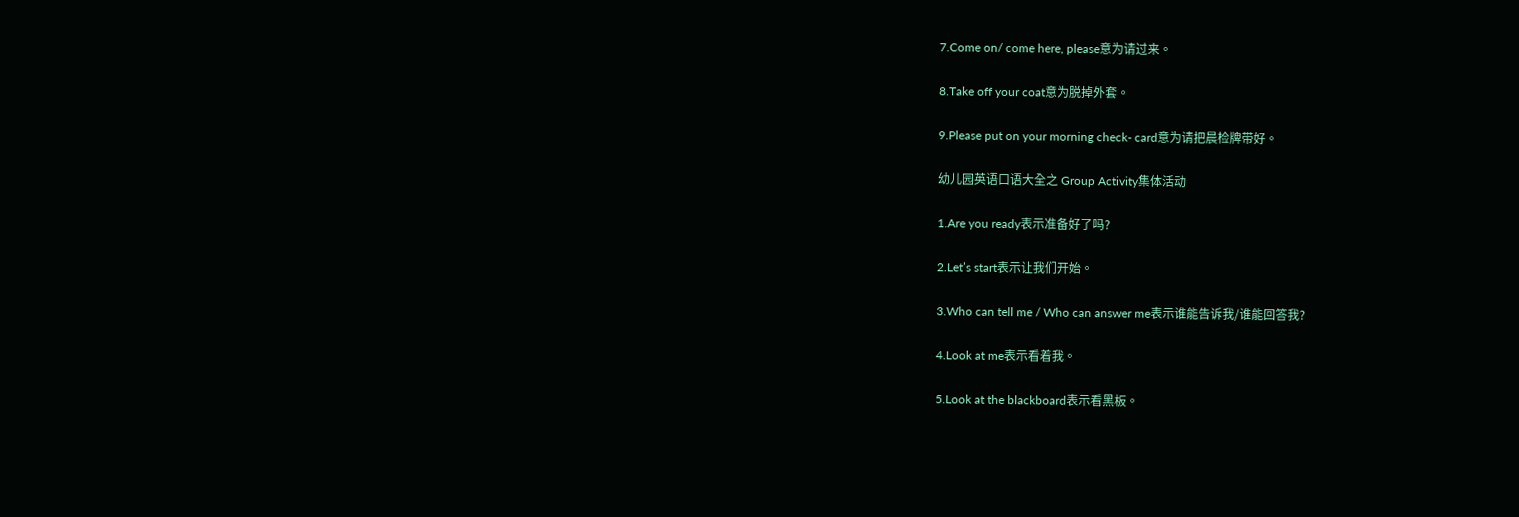7.Come on/ come here, please意为请过来。

8.Take off your coat意为脱掉外套。

9.Please put on your morning check- card意为请把晨检牌带好。

幼儿园英语口语大全之 Group Activity集体活动

1.Are you ready表示准备好了吗?

2.Let’s start表示让我们开始。

3.Who can tell me / Who can answer me表示谁能告诉我/谁能回答我?

4.Look at me表示看着我。

5.Look at the blackboard表示看黑板。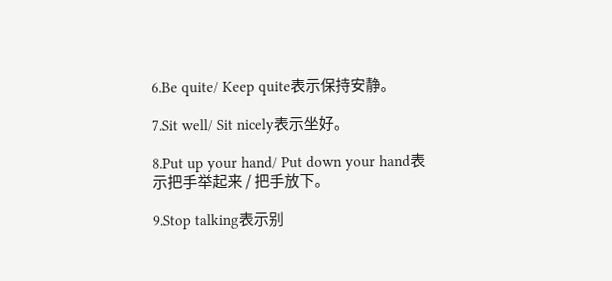6.Be quite/ Keep quite表示保持安静。

7.Sit well/ Sit nicely表示坐好。

8.Put up your hand/ Put down your hand表示把手举起来 / 把手放下。

9.Stop talking表示别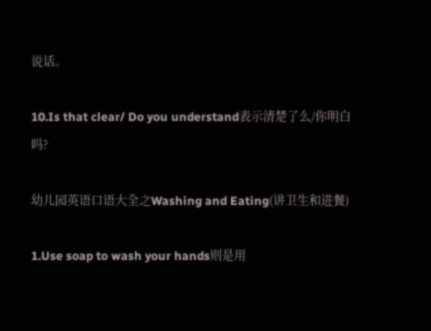说话。

10.Is that clear/ Do you understand表示清楚了么/你明白吗?

幼儿园英语口语大全之Washing and Eating(讲卫生和进餐)

1.Use soap to wash your hands则是用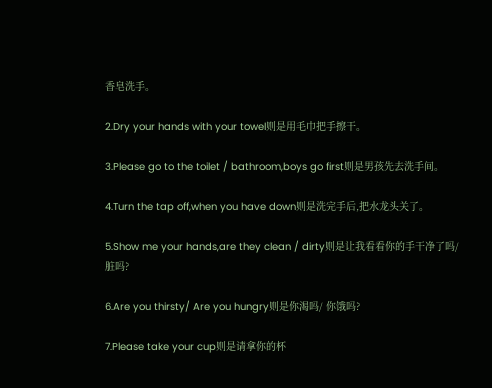香皂洗手。

2.Dry your hands with your towel则是用毛巾把手擦干。

3.Please go to the toilet / bathroom,boys go first则是男孩先去洗手间。

4.Turn the tap off,when you have down则是洗完手后,把水龙头关了。

5.Show me your hands,are they clean / dirty则是让我看看你的手干净了吗/ 脏吗?

6.Are you thirsty/ Are you hungry则是你渴吗/ 你饿吗?

7.Please take your cup则是请拿你的杯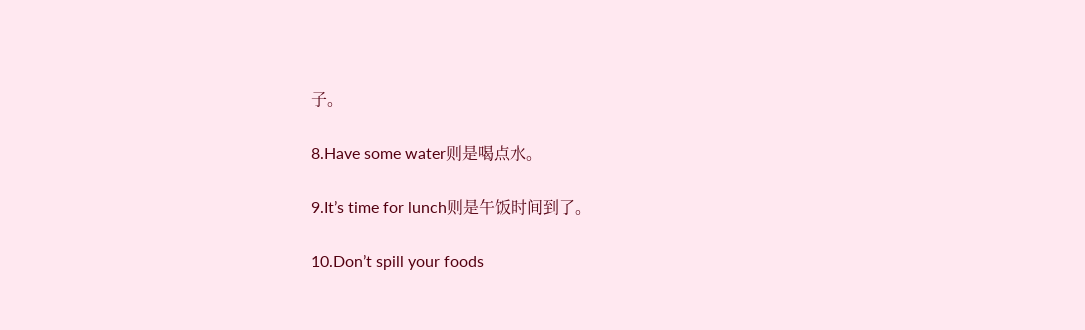子。

8.Have some water则是喝点水。

9.It’s time for lunch则是午饭时间到了。

10.Don’t spill your foods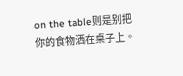on the table则是别把你的食物洒在桌子上。